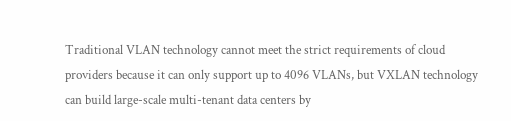Traditional VLAN technology cannot meet the strict requirements of cloud providers because it can only support up to 4096 VLANs, but VXLAN technology can build large-scale multi-tenant data centers by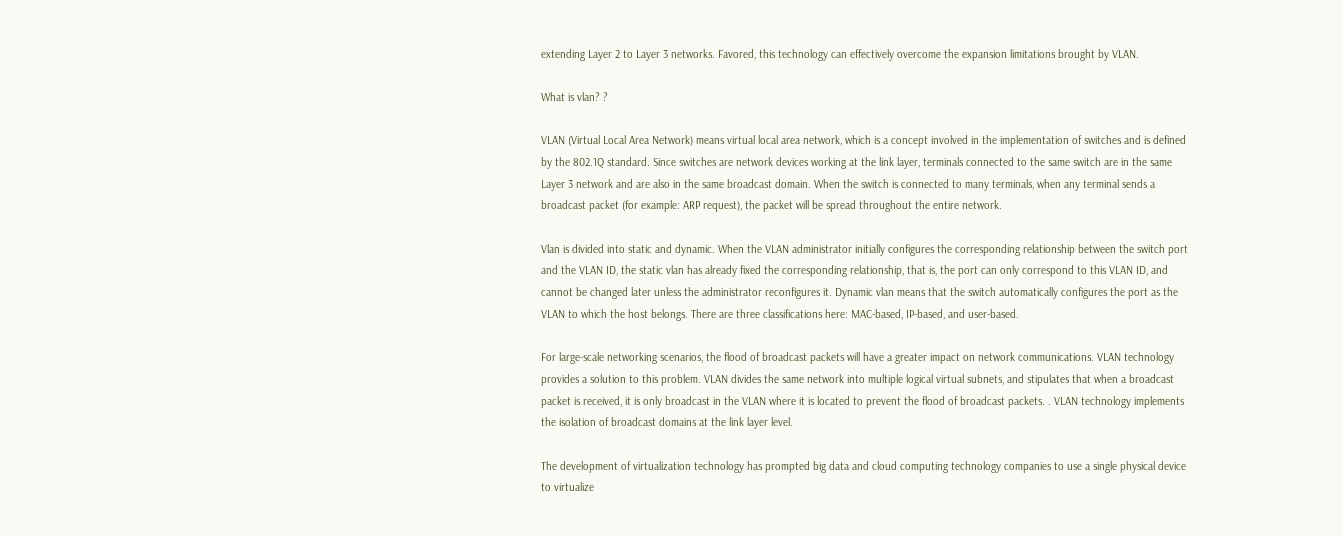extending Layer 2 to Layer 3 networks. Favored, this technology can effectively overcome the expansion limitations brought by VLAN.

What is vlan? ?

VLAN (Virtual Local Area Network) means virtual local area network, which is a concept involved in the implementation of switches and is defined by the 802.1Q standard. Since switches are network devices working at the link layer, terminals connected to the same switch are in the same Layer 3 network and are also in the same broadcast domain. When the switch is connected to many terminals, when any terminal sends a broadcast packet (for example: ARP request), the packet will be spread throughout the entire network.

Vlan is divided into static and dynamic. When the VLAN administrator initially configures the corresponding relationship between the switch port and the VLAN ID, the static vlan has already fixed the corresponding relationship, that is, the port can only correspond to this VLAN ID, and cannot be changed later unless the administrator reconfigures it. Dynamic vlan means that the switch automatically configures the port as the VLAN to which the host belongs. There are three classifications here: MAC-based, IP-based, and user-based.

For large-scale networking scenarios, the flood of broadcast packets will have a greater impact on network communications. VLAN technology provides a solution to this problem. VLAN divides the same network into multiple logical virtual subnets, and stipulates that when a broadcast packet is received, it is only broadcast in the VLAN where it is located to prevent the flood of broadcast packets. . VLAN technology implements the isolation of broadcast domains at the link layer level.

The development of virtualization technology has prompted big data and cloud computing technology companies to use a single physical device to virtualize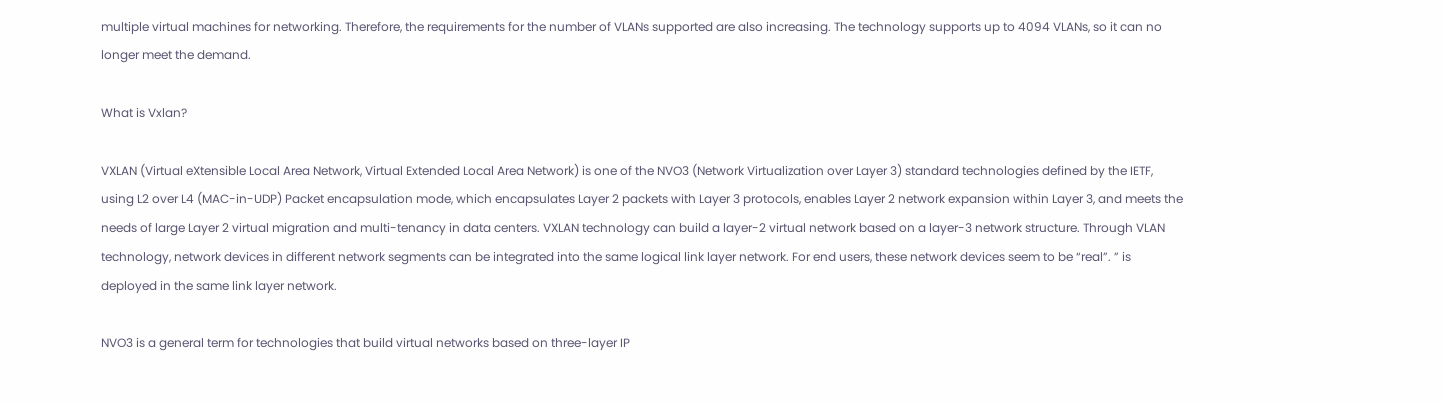multiple virtual machines for networking. Therefore, the requirements for the number of VLANs supported are also increasing. The technology supports up to 4094 VLANs, so it can no longer meet the demand.

What is Vxlan?

VXLAN (Virtual eXtensible Local Area Network, Virtual Extended Local Area Network) is one of the NVO3 (Network Virtualization over Layer 3) standard technologies defined by the IETF, using L2 over L4 (MAC-in-UDP) Packet encapsulation mode, which encapsulates Layer 2 packets with Layer 3 protocols, enables Layer 2 network expansion within Layer 3, and meets the needs of large Layer 2 virtual migration and multi-tenancy in data centers. VXLAN technology can build a layer-2 virtual network based on a layer-3 network structure. Through VLAN technology, network devices in different network segments can be integrated into the same logical link layer network. For end users, these network devices seem to be “real”. ” is deployed in the same link layer network.

NVO3 is a general term for technologies that build virtual networks based on three-layer IP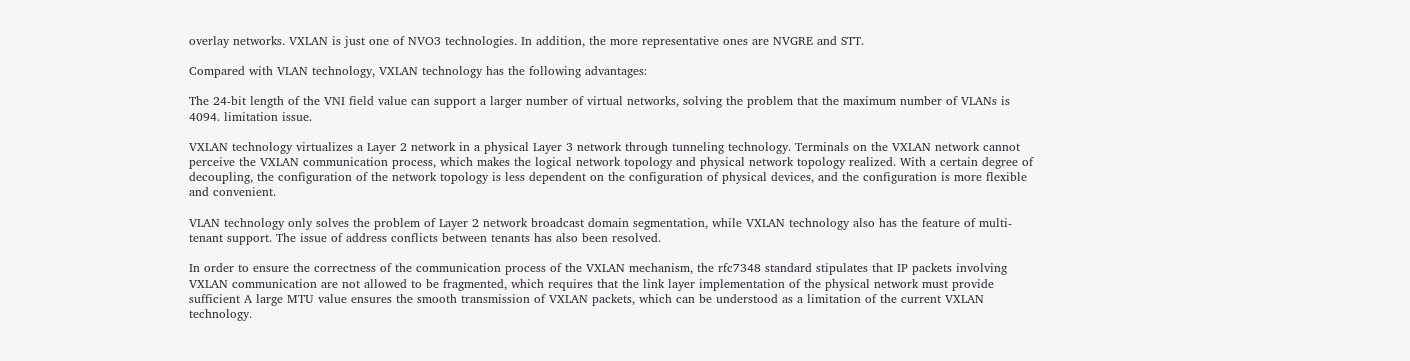overlay networks. VXLAN is just one of NVO3 technologies. In addition, the more representative ones are NVGRE and STT.

Compared with VLAN technology, VXLAN technology has the following advantages:

The 24-bit length of the VNI field value can support a larger number of virtual networks, solving the problem that the maximum number of VLANs is 4094. limitation issue.

VXLAN technology virtualizes a Layer 2 network in a physical Layer 3 network through tunneling technology. Terminals on the VXLAN network cannot perceive the VXLAN communication process, which makes the logical network topology and physical network topology realized. With a certain degree of decoupling, the configuration of the network topology is less dependent on the configuration of physical devices, and the configuration is more flexible and convenient.

VLAN technology only solves the problem of Layer 2 network broadcast domain segmentation, while VXLAN technology also has the feature of multi-tenant support. The issue of address conflicts between tenants has also been resolved.

In order to ensure the correctness of the communication process of the VXLAN mechanism, the rfc7348 standard stipulates that IP packets involving VXLAN communication are not allowed to be fragmented, which requires that the link layer implementation of the physical network must provide sufficient A large MTU value ensures the smooth transmission of VXLAN packets, which can be understood as a limitation of the current VXLAN technology.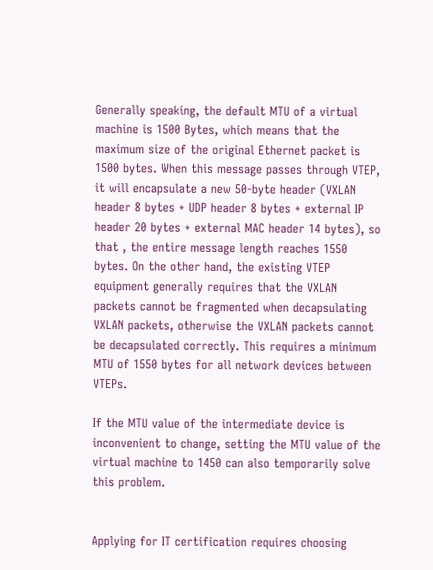Generally speaking, the default MTU of a virtual machine is 1500 Bytes, which means that the maximum size of the original Ethernet packet is 1500 bytes. When this message passes through VTEP, it will encapsulate a new 50-byte header (VXLAN header 8 bytes + UDP header 8 bytes + external IP header 20 bytes + external MAC header 14 bytes), so that , the entire message length reaches 1550 bytes. On the other hand, the existing VTEP equipment generally requires that the VXLAN packets cannot be fragmented when decapsulating VXLAN packets, otherwise the VXLAN packets cannot be decapsulated correctly. This requires a minimum MTU of 1550 bytes for all network devices between VTEPs.

If the MTU value of the intermediate device is inconvenient to change, setting the MTU value of the virtual machine to 1450 can also temporarily solve this problem.


Applying for IT certification requires choosing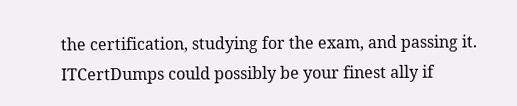the certification, studying for the exam, and passing it. ITCertDumps could possibly be your finest ally if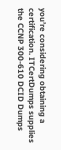you’re considering obtaining a certification. ITCertDumps supplies the CCNP 300-610 DCID Dumps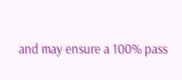and may ensure a 100% pass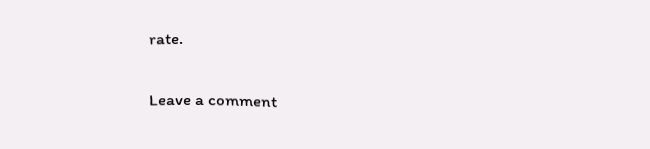rate.


Leave a comment